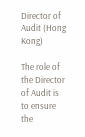Director of Audit (Hong Kong)

The role of the Director of Audit is to ensure the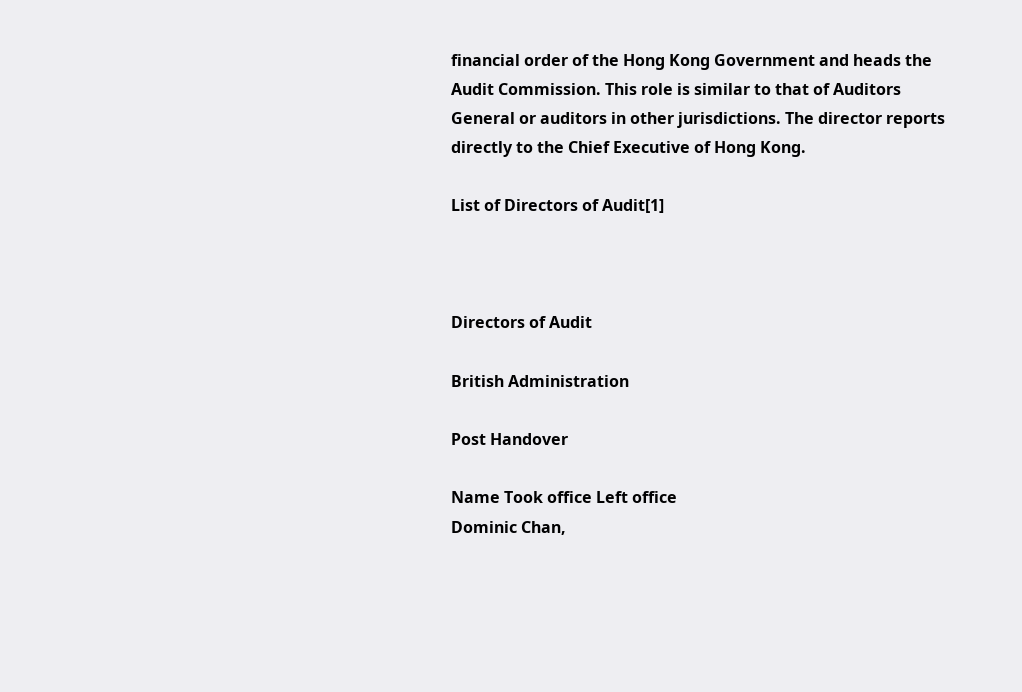financial order of the Hong Kong Government and heads the Audit Commission. This role is similar to that of Auditors General or auditors in other jurisdictions. The director reports directly to the Chief Executive of Hong Kong.

List of Directors of Audit[1]



Directors of Audit

British Administration

Post Handover

Name Took office Left office
Dominic Chan,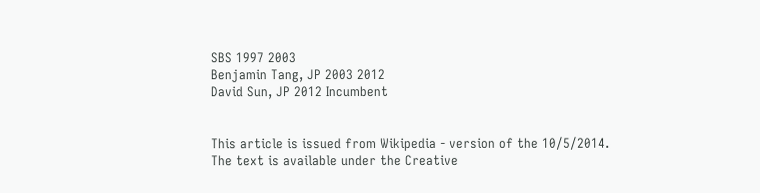SBS 1997 2003
Benjamin Tang, JP 2003 2012
David Sun, JP 2012 Incumbent


This article is issued from Wikipedia - version of the 10/5/2014. The text is available under the Creative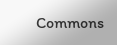Commons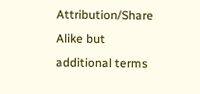Attribution/Share Alike but additional terms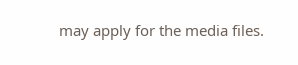may apply for the media files.